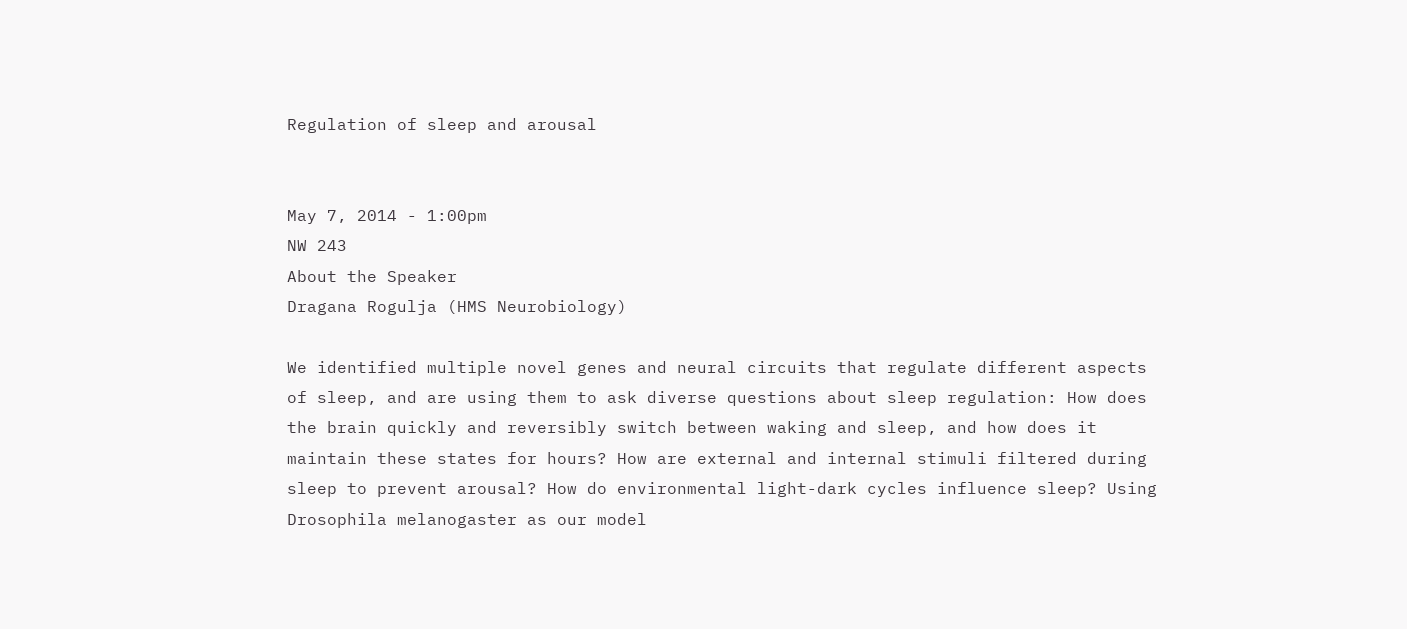Regulation of sleep and arousal


May 7, 2014 - 1:00pm
NW 243
About the Speaker
Dragana Rogulja (HMS Neurobiology)

We identified multiple novel genes and neural circuits that regulate different aspects of sleep, and are using them to ask diverse questions about sleep regulation: How does the brain quickly and reversibly switch between waking and sleep, and how does it maintain these states for hours? How are external and internal stimuli filtered during sleep to prevent arousal? How do environmental light-dark cycles influence sleep? Using Drosophila melanogaster as our model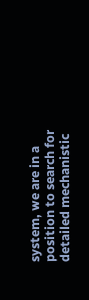system, we are in a position to search for detailed mechanistic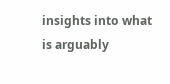insights into what is arguably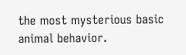the most mysterious basic animal behavior.